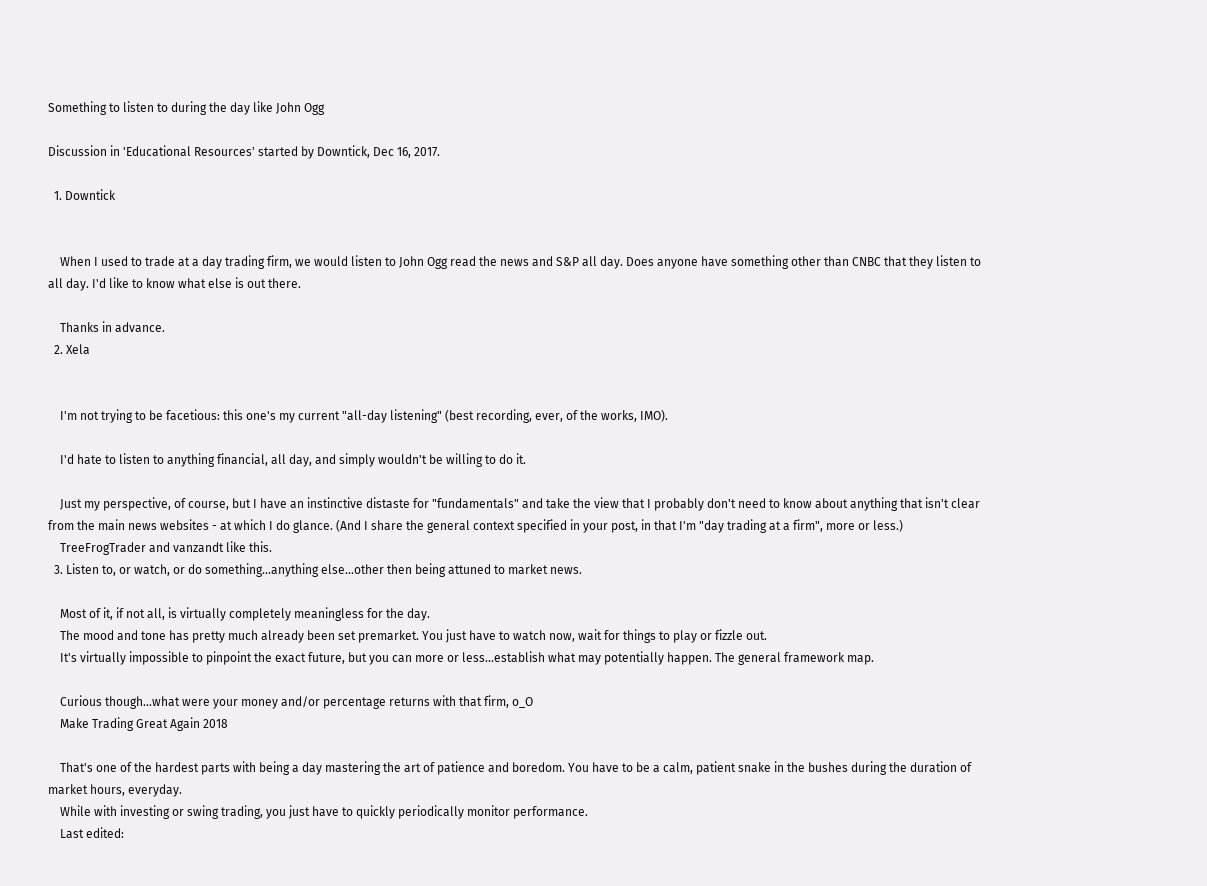Something to listen to during the day like John Ogg

Discussion in 'Educational Resources' started by Downtick, Dec 16, 2017.

  1. Downtick


    When I used to trade at a day trading firm, we would listen to John Ogg read the news and S&P all day. Does anyone have something other than CNBC that they listen to all day. I'd like to know what else is out there.

    Thanks in advance.
  2. Xela


    I'm not trying to be facetious: this one's my current "all-day listening" (best recording, ever, of the works, IMO).

    I'd hate to listen to anything financial, all day, and simply wouldn't be willing to do it.

    Just my perspective, of course, but I have an instinctive distaste for "fundamentals" and take the view that I probably don't need to know about anything that isn't clear from the main news websites - at which I do glance. (And I share the general context specified in your post, in that I'm "day trading at a firm", more or less.)
    TreeFrogTrader and vanzandt like this.
  3. Listen to, or watch, or do something...anything else...other then being attuned to market news.

    Most of it, if not all, is virtually completely meaningless for the day.
    The mood and tone has pretty much already been set premarket. You just have to watch now, wait for things to play or fizzle out.
    It's virtually impossible to pinpoint the exact future, but you can more or less...establish what may potentially happen. The general framework map.

    Curious though...what were your money and/or percentage returns with that firm, o_O
    Make Trading Great Again 2018

    That's one of the hardest parts with being a day mastering the art of patience and boredom. You have to be a calm, patient snake in the bushes during the duration of market hours, everyday.
    While with investing or swing trading, you just have to quickly periodically monitor performance.
    Last edited: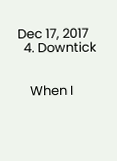Dec 17, 2017
  4. Downtick


    When I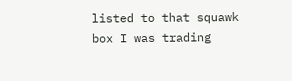listed to that squawk box I was trading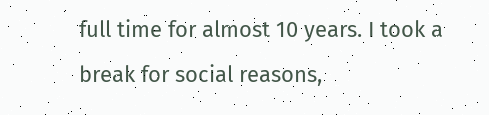full time for almost 10 years. I took a break for social reasons,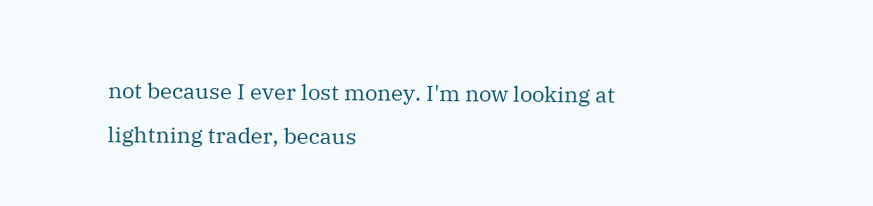not because I ever lost money. I'm now looking at lightning trader, becaus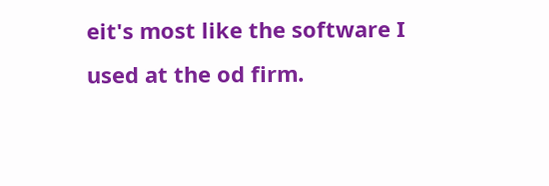eit's most like the software I used at the od firm.